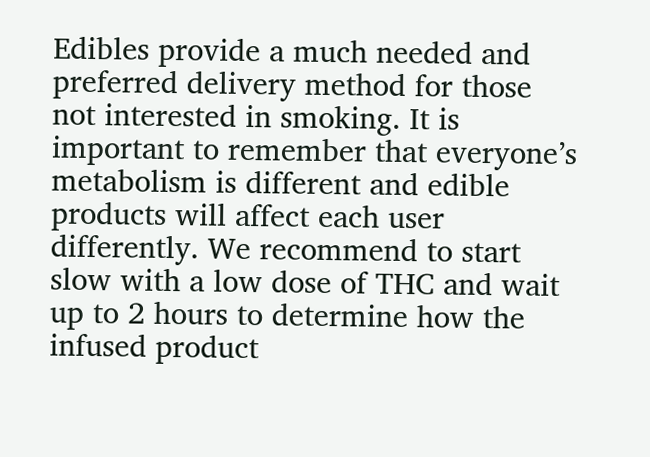Edibles provide a much needed and preferred delivery method for those not interested in smoking. It is important to remember that everyone’s metabolism is different and edible products will affect each user differently. We recommend to start slow with a low dose of THC and wait up to 2 hours to determine how the infused product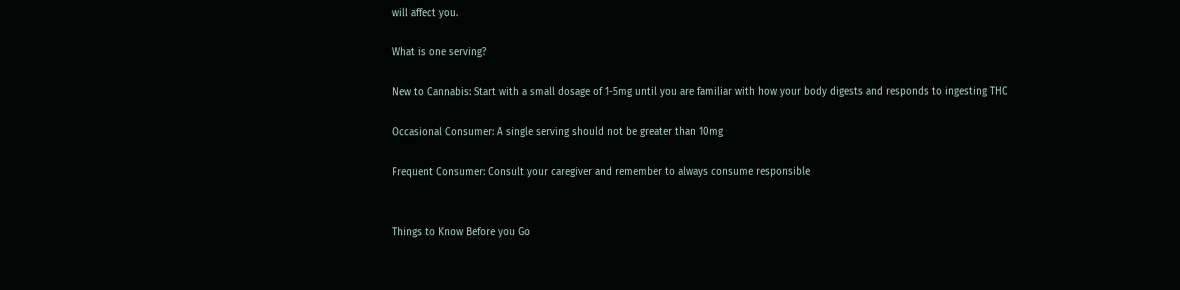will affect you.

What is one serving?

New to Cannabis: Start with a small dosage of 1-5mg until you are familiar with how your body digests and responds to ingesting THC

Occasional Consumer: A single serving should not be greater than 10mg

Frequent Consumer: Consult your caregiver and remember to always consume responsible


Things to Know Before you Go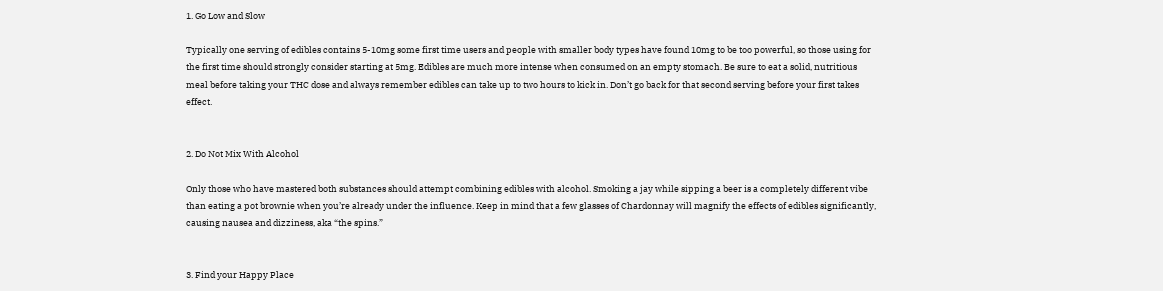1. Go Low and Slow

Typically one serving of edibles contains 5-10mg some first time users and people with smaller body types have found 10mg to be too powerful, so those using for the first time should strongly consider starting at 5mg. Edibles are much more intense when consumed on an empty stomach. Be sure to eat a solid, nutritious meal before taking your THC dose and always remember edibles can take up to two hours to kick in. Don’t go back for that second serving before your first takes effect.


2. Do Not Mix With Alcohol

Only those who have mastered both substances should attempt combining edibles with alcohol. Smoking a jay while sipping a beer is a completely different vibe than eating a pot brownie when you’re already under the influence. Keep in mind that a few glasses of Chardonnay will magnify the effects of edibles significantly, causing nausea and dizziness, aka “the spins.”


3. Find your Happy Place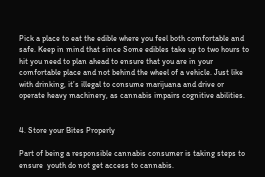Pick a place to eat the edible where you feel both comfortable and safe. Keep in mind that since Some edibles take up to two hours to hit you need to plan ahead to ensure that you are in your comfortable place and not behind the wheel of a vehicle. Just like with drinking, it’s illegal to consume marijuana and drive or operate heavy machinery, as cannabis impairs cognitive abilities.


4. Store your Bites Properly

Part of being a responsible cannabis consumer is taking steps to ensure  youth do not get access to cannabis.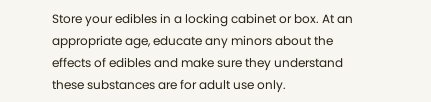Store your edibles in a locking cabinet or box. At an appropriate age, educate any minors about the effects of edibles and make sure they understand these substances are for adult use only.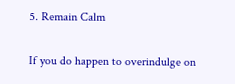5. Remain Calm

If you do happen to overindulge on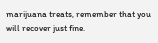marijuana treats, remember that you will recover just fine.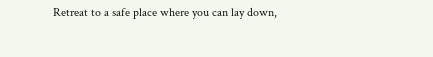Retreat to a safe place where you can lay down,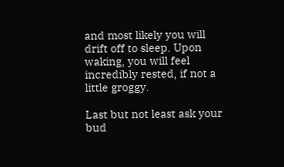and most likely you will drift off to sleep. Upon waking, you will feel incredibly rested, if not a little groggy.

Last but not least ask your bud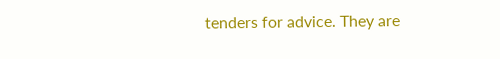tenders for advice. They are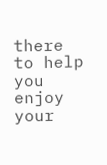there to help you enjoy your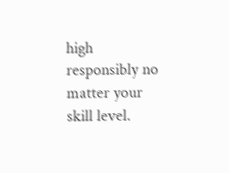high responsibly no matter your skill level.